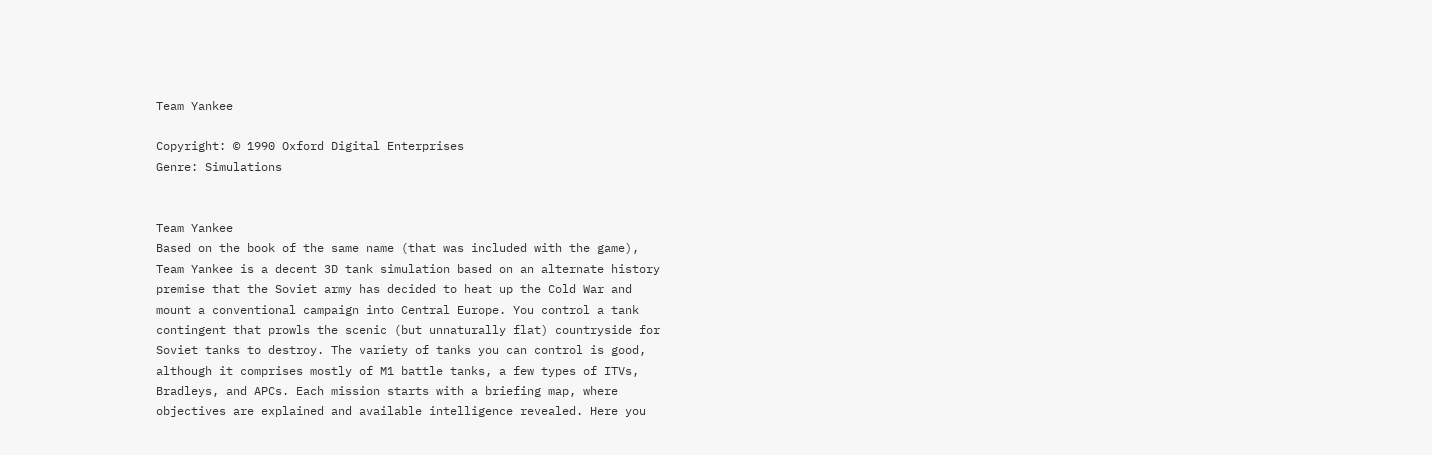Team Yankee

Copyright: © 1990 Oxford Digital Enterprises
Genre: Simulations


Team Yankee
Based on the book of the same name (that was included with the game),
Team Yankee is a decent 3D tank simulation based on an alternate history
premise that the Soviet army has decided to heat up the Cold War and
mount a conventional campaign into Central Europe. You control a tank
contingent that prowls the scenic (but unnaturally flat) countryside for
Soviet tanks to destroy. The variety of tanks you can control is good,
although it comprises mostly of M1 battle tanks, a few types of ITVs,
Bradleys, and APCs. Each mission starts with a briefing map, where
objectives are explained and available intelligence revealed. Here you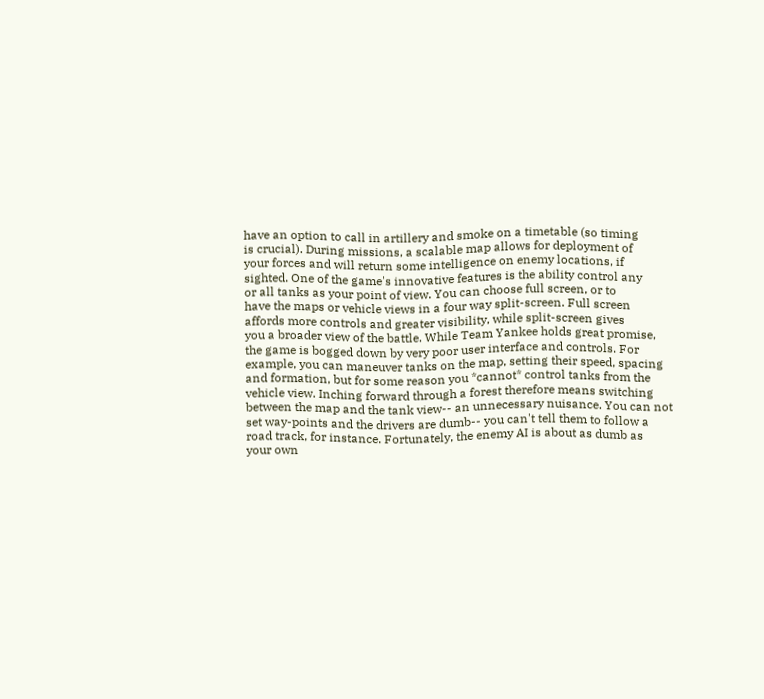have an option to call in artillery and smoke on a timetable (so timing
is crucial). During missions, a scalable map allows for deployment of
your forces and will return some intelligence on enemy locations, if
sighted. One of the game's innovative features is the ability control any
or all tanks as your point of view. You can choose full screen, or to
have the maps or vehicle views in a four way split-screen. Full screen
affords more controls and greater visibility, while split-screen gives
you a broader view of the battle. While Team Yankee holds great promise,
the game is bogged down by very poor user interface and controls. For
example, you can maneuver tanks on the map, setting their speed, spacing
and formation, but for some reason you *cannot* control tanks from the
vehicle view. Inching forward through a forest therefore means switching
between the map and the tank view-- an unnecessary nuisance. You can not
set way-points and the drivers are dumb-- you can't tell them to follow a
road track, for instance. Fortunately, the enemy AI is about as dumb as
your own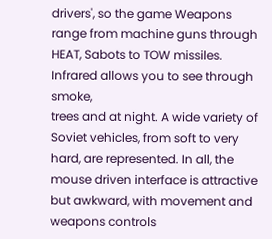drivers', so the game Weapons range from machine guns through
HEAT, Sabots to TOW missiles. Infrared allows you to see through smoke,
trees and at night. A wide variety of Soviet vehicles, from soft to very
hard, are represented. In all, the mouse driven interface is attractive
but awkward, with movement and weapons controls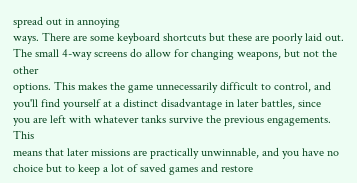spread out in annoying
ways. There are some keyboard shortcuts but these are poorly laid out.
The small 4-way screens do allow for changing weapons, but not the other
options. This makes the game unnecessarily difficult to control, and
you'll find yourself at a distinct disadvantage in later battles, since
you are left with whatever tanks survive the previous engagements. This
means that later missions are practically unwinnable, and you have no
choice but to keep a lot of saved games and restore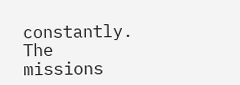constantly. The
missions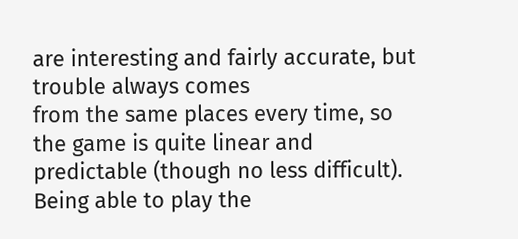are interesting and fairly accurate, but trouble always comes
from the same places every time, so the game is quite linear and
predictable (though no less difficult). Being able to play the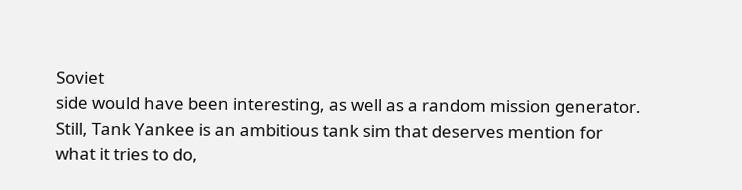Soviet
side would have been interesting, as well as a random mission generator.
Still, Tank Yankee is an ambitious tank sim that deserves mention for
what it tries to do,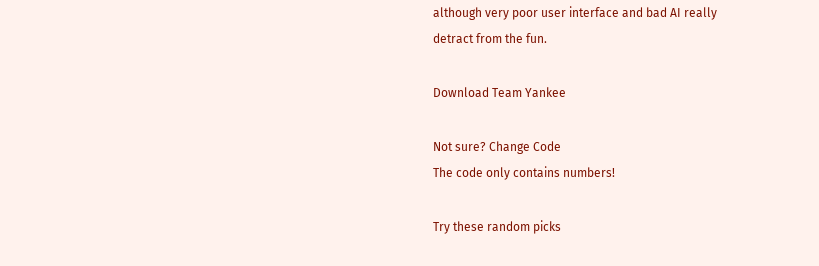although very poor user interface and bad AI really
detract from the fun.

Download Team Yankee

Not sure? Change Code
The code only contains numbers!

Try these random picks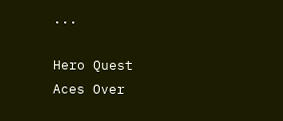...

Hero Quest
Aces Over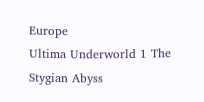Europe
Ultima Underworld 1 The Stygian Abyss